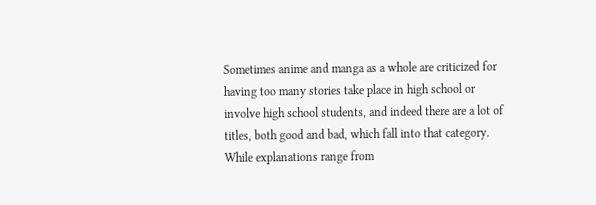Sometimes anime and manga as a whole are criticized for having too many stories take place in high school or involve high school students, and indeed there are a lot of titles, both good and bad, which fall into that category. While explanations range from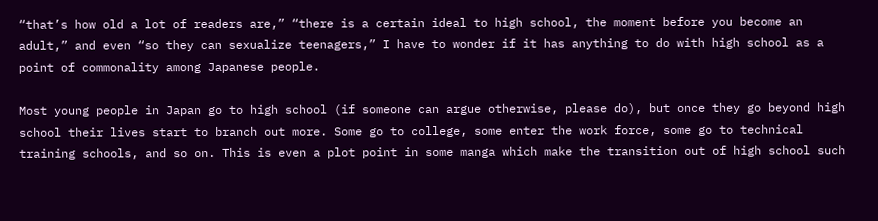“that’s how old a lot of readers are,” “there is a certain ideal to high school, the moment before you become an adult,” and even “so they can sexualize teenagers,” I have to wonder if it has anything to do with high school as a point of commonality among Japanese people.

Most young people in Japan go to high school (if someone can argue otherwise, please do), but once they go beyond high school their lives start to branch out more. Some go to college, some enter the work force, some go to technical training schools, and so on. This is even a plot point in some manga which make the transition out of high school such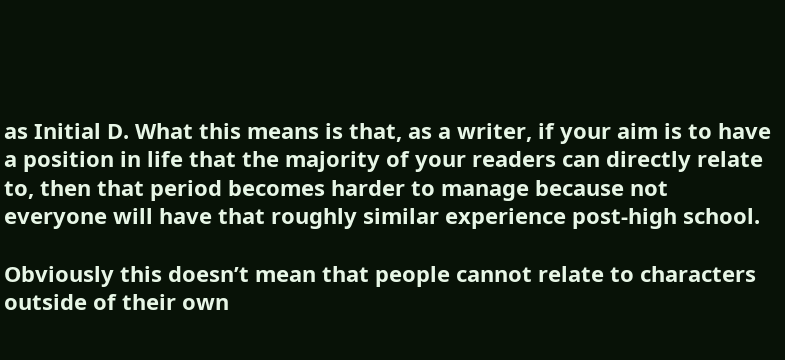as Initial D. What this means is that, as a writer, if your aim is to have a position in life that the majority of your readers can directly relate to, then that period becomes harder to manage because not everyone will have that roughly similar experience post-high school.

Obviously this doesn’t mean that people cannot relate to characters outside of their own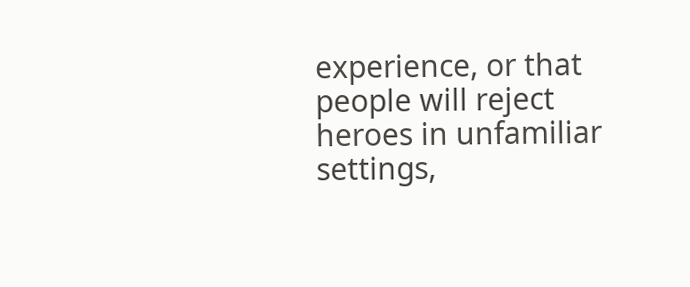experience, or that people will reject heroes in unfamiliar settings,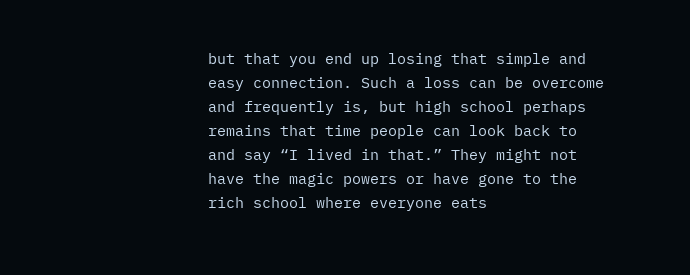but that you end up losing that simple and easy connection. Such a loss can be overcome and frequently is, but high school perhaps remains that time people can look back to and say “I lived in that.” They might not have the magic powers or have gone to the rich school where everyone eats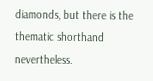diamonds, but there is the thematic shorthand nevertheless.